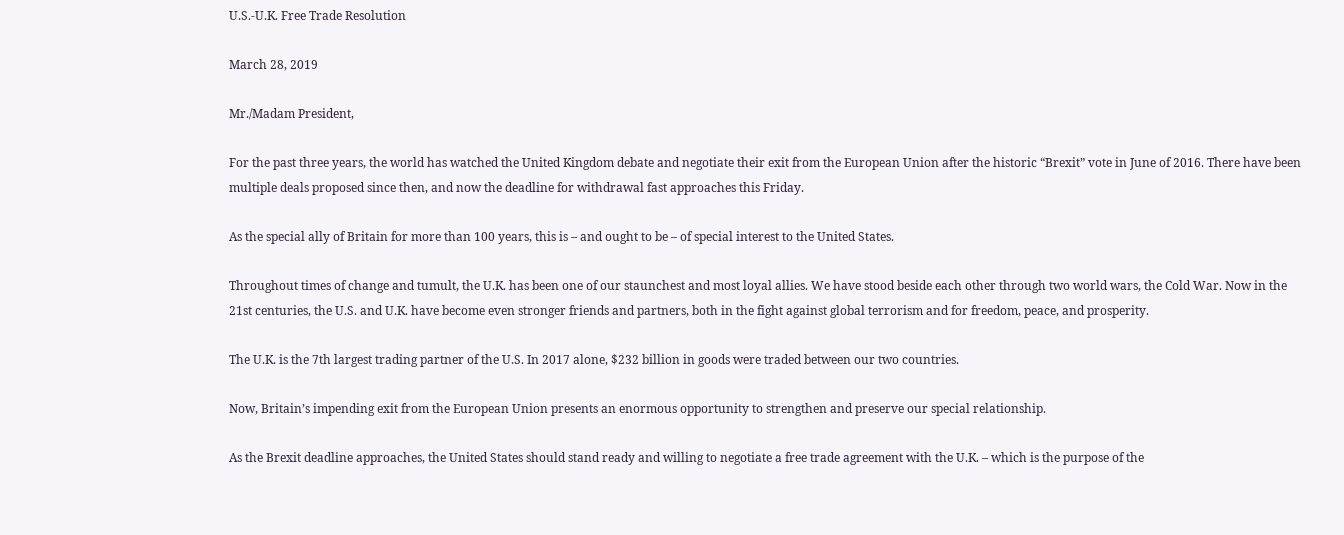U.S.-U.K. Free Trade Resolution

March 28, 2019

Mr./Madam President,

For the past three years, the world has watched the United Kingdom debate and negotiate their exit from the European Union after the historic “Brexit” vote in June of 2016. There have been multiple deals proposed since then, and now the deadline for withdrawal fast approaches this Friday.

As the special ally of Britain for more than 100 years, this is – and ought to be – of special interest to the United States.

Throughout times of change and tumult, the U.K. has been one of our staunchest and most loyal allies. We have stood beside each other through two world wars, the Cold War. Now in the 21st centuries, the U.S. and U.K. have become even stronger friends and partners, both in the fight against global terrorism and for freedom, peace, and prosperity.

The U.K. is the 7th largest trading partner of the U.S. In 2017 alone, $232 billion in goods were traded between our two countries.

Now, Britain’s impending exit from the European Union presents an enormous opportunity to strengthen and preserve our special relationship.

As the Brexit deadline approaches, the United States should stand ready and willing to negotiate a free trade agreement with the U.K. – which is the purpose of the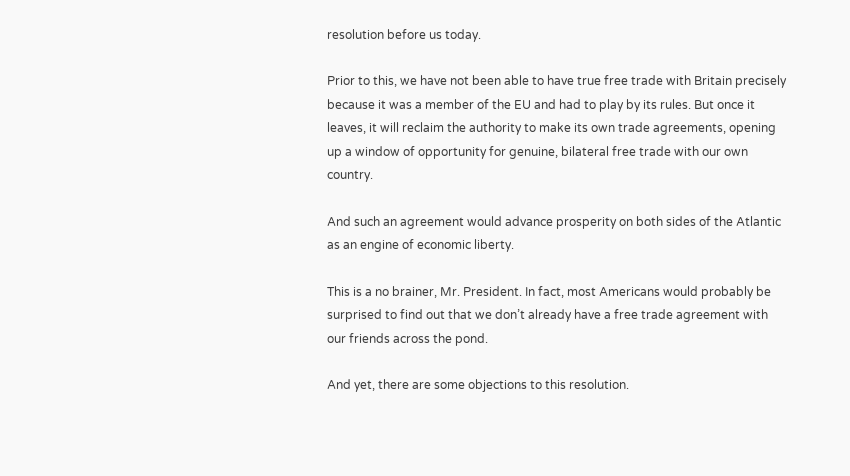resolution before us today.

Prior to this, we have not been able to have true free trade with Britain precisely because it was a member of the EU and had to play by its rules. But once it leaves, it will reclaim the authority to make its own trade agreements, opening up a window of opportunity for genuine, bilateral free trade with our own country.

And such an agreement would advance prosperity on both sides of the Atlantic as an engine of economic liberty.

This is a no brainer, Mr. President. In fact, most Americans would probably be surprised to find out that we don’t already have a free trade agreement with our friends across the pond.

And yet, there are some objections to this resolution.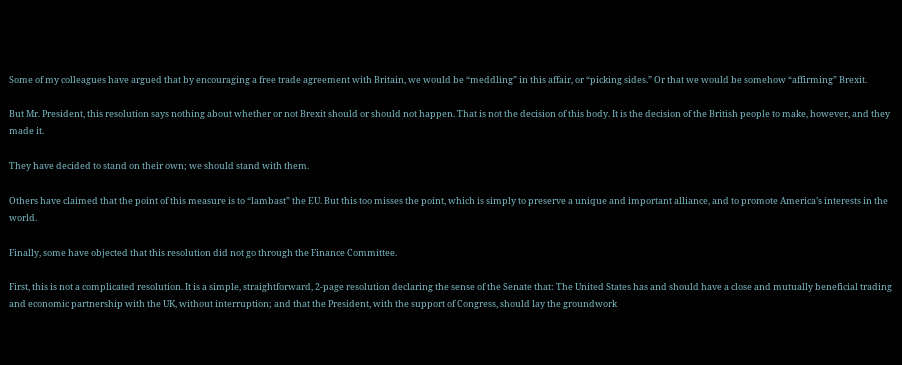Some of my colleagues have argued that by encouraging a free trade agreement with Britain, we would be “meddling” in this affair, or “picking sides.” Or that we would be somehow “affirming” Brexit.

But Mr. President, this resolution says nothing about whether or not Brexit should or should not happen. That is not the decision of this body. It is the decision of the British people to make, however, and they made it.

They have decided to stand on their own; we should stand with them.

Others have claimed that the point of this measure is to “lambast” the EU. But this too misses the point, which is simply to preserve a unique and important alliance, and to promote America’s interests in the world.

Finally, some have objected that this resolution did not go through the Finance Committee.

First, this is not a complicated resolution. It is a simple, straightforward, 2-page resolution declaring the sense of the Senate that: The United States has and should have a close and mutually beneficial trading and economic partnership with the UK, without interruption; and that the President, with the support of Congress, should lay the groundwork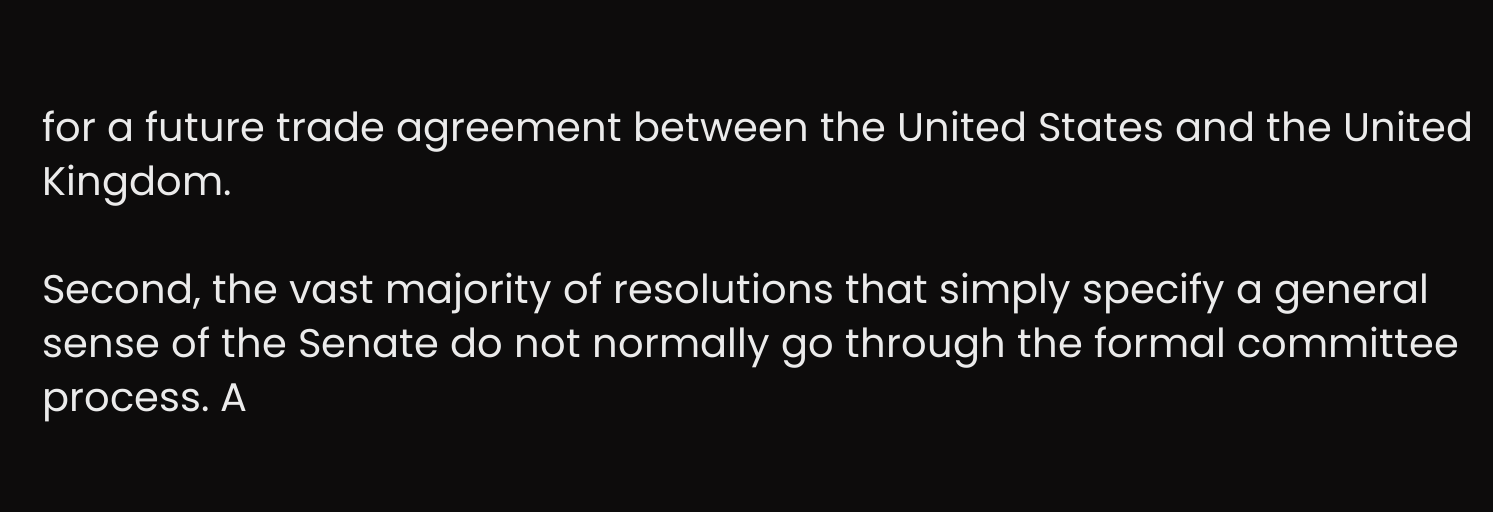for a future trade agreement between the United States and the United Kingdom.

Second, the vast majority of resolutions that simply specify a general sense of the Senate do not normally go through the formal committee process. A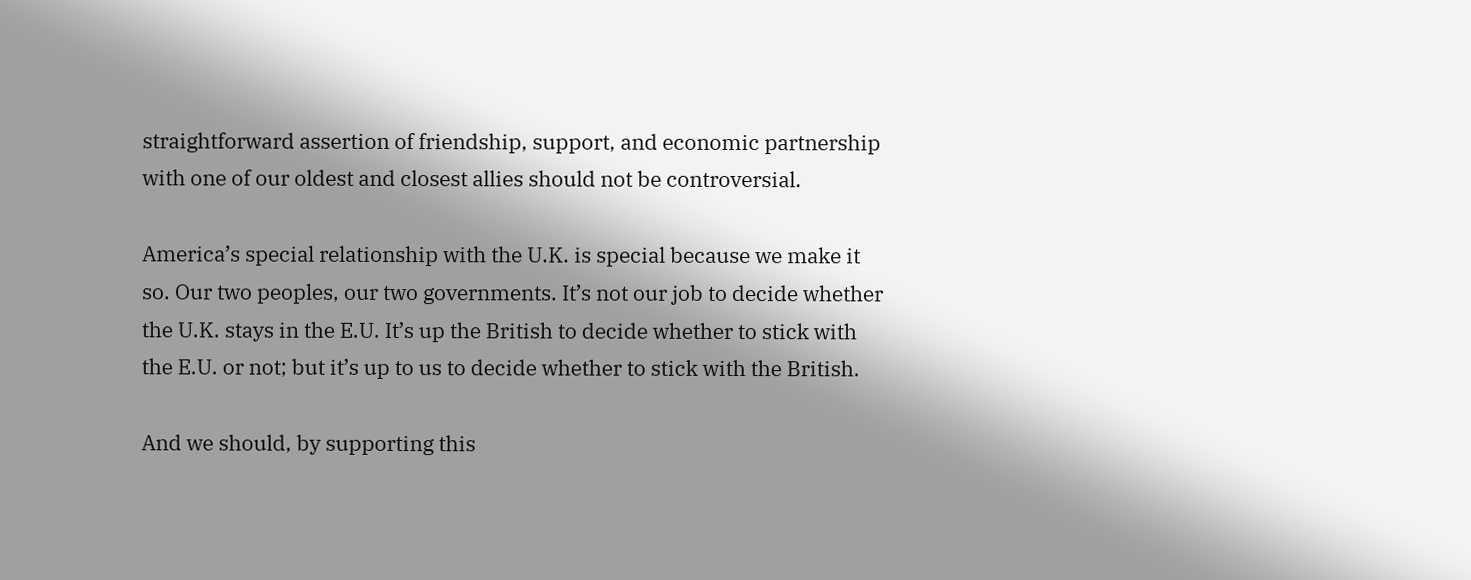straightforward assertion of friendship, support, and economic partnership with one of our oldest and closest allies should not be controversial.

America’s special relationship with the U.K. is special because we make it so. Our two peoples, our two governments. It’s not our job to decide whether the U.K. stays in the E.U. It’s up the British to decide whether to stick with the E.U. or not; but it’s up to us to decide whether to stick with the British.

And we should, by supporting this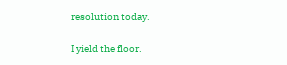resolution today.

I yield the floor.